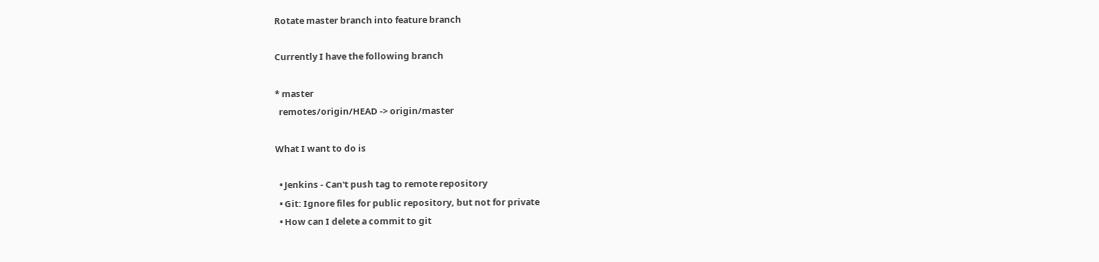Rotate master branch into feature branch

Currently I have the following branch

* master
  remotes/origin/HEAD -> origin/master

What I want to do is

  • Jenkins - Can't push tag to remote repository
  • Git: Ignore files for public repository, but not for private
  • How can I delete a commit to git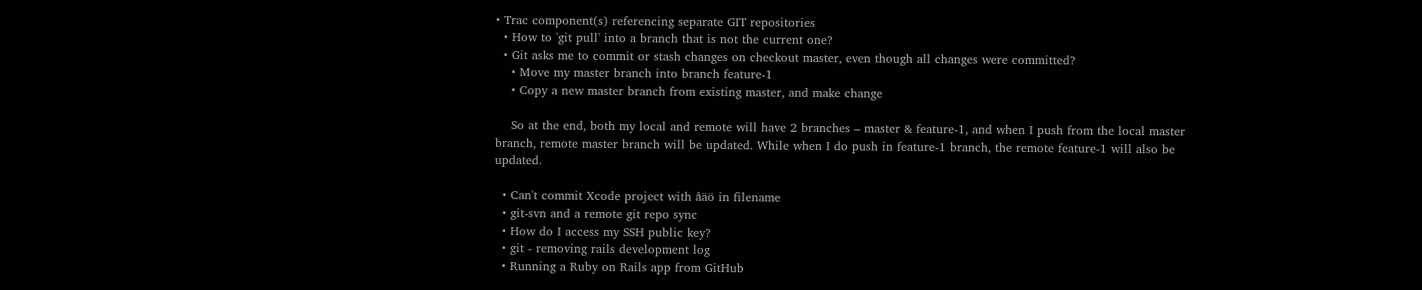• Trac component(s) referencing separate GIT repositories
  • How to 'git pull' into a branch that is not the current one?
  • Git asks me to commit or stash changes on checkout master, even though all changes were committed?
    • Move my master branch into branch feature-1
    • Copy a new master branch from existing master, and make change

    So at the end, both my local and remote will have 2 branches – master & feature-1, and when I push from the local master branch, remote master branch will be updated. While when I do push in feature-1 branch, the remote feature-1 will also be updated.

  • Can't commit Xcode project with åäö in filename
  • git-svn and a remote git repo sync
  • How do I access my SSH public key?
  • git - removing rails development log
  • Running a Ruby on Rails app from GitHub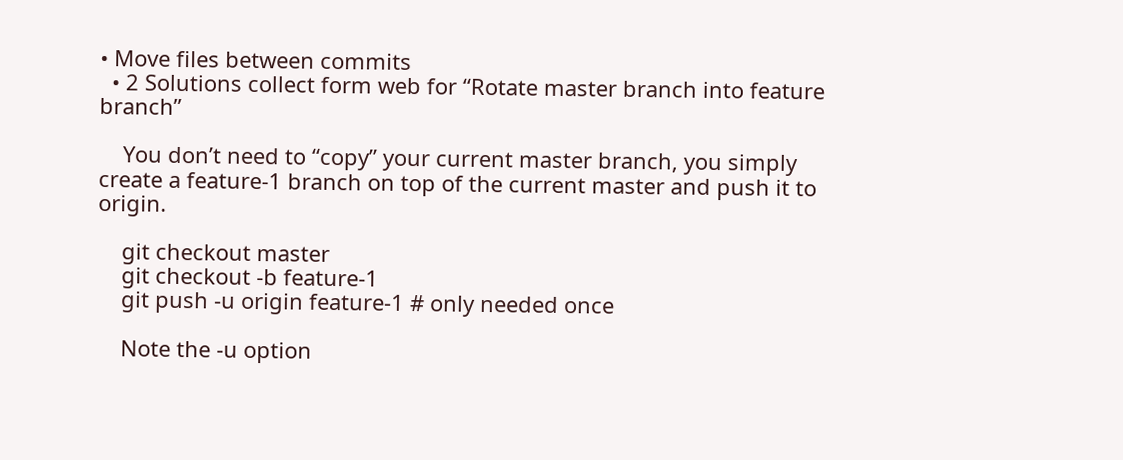• Move files between commits
  • 2 Solutions collect form web for “Rotate master branch into feature branch”

    You don’t need to “copy” your current master branch, you simply create a feature-1 branch on top of the current master and push it to origin.

    git checkout master
    git checkout -b feature-1
    git push -u origin feature-1 # only needed once

    Note the -u option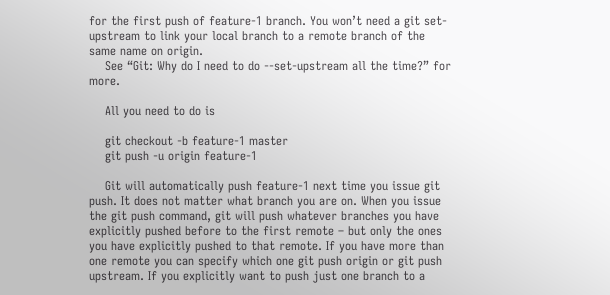for the first push of feature-1 branch. You won’t need a git set-upstream to link your local branch to a remote branch of the same name on origin.
    See “Git: Why do I need to do --set-upstream all the time?” for more.

    All you need to do is

    git checkout -b feature-1 master
    git push -u origin feature-1

    Git will automatically push feature-1 next time you issue git push. It does not matter what branch you are on. When you issue the git push command, git will push whatever branches you have explicitly pushed before to the first remote – but only the ones you have explicitly pushed to that remote. If you have more than one remote you can specify which one git push origin or git push upstream. If you explicitly want to push just one branch to a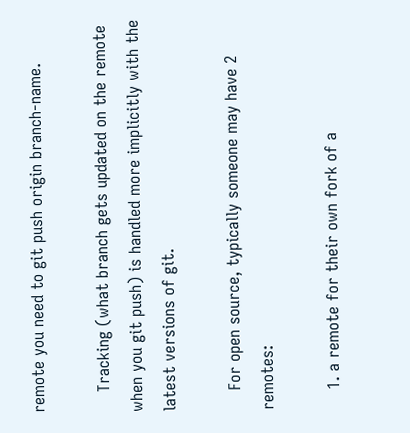remote you need to git push origin branch-name.

    Tracking (what branch gets updated on the remote when you git push) is handled more implicitly with the latest versions of git.

    For open source, typically someone may have 2 remotes:

    1. a remote for their own fork of a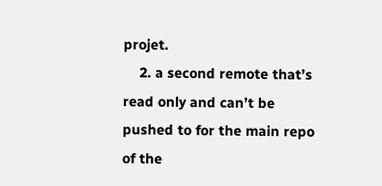projet.
    2. a second remote that’s read only and can’t be pushed to for the main repo of the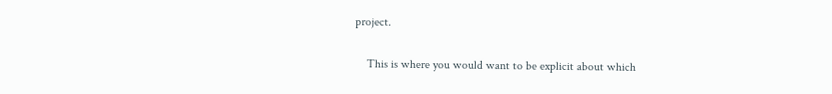project.

    This is where you would want to be explicit about which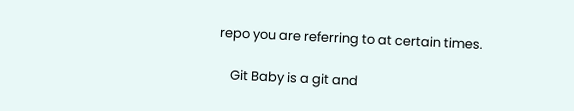repo you are referring to at certain times.

    Git Baby is a git and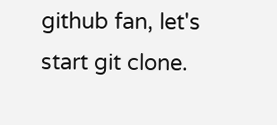github fan, let's start git clone.